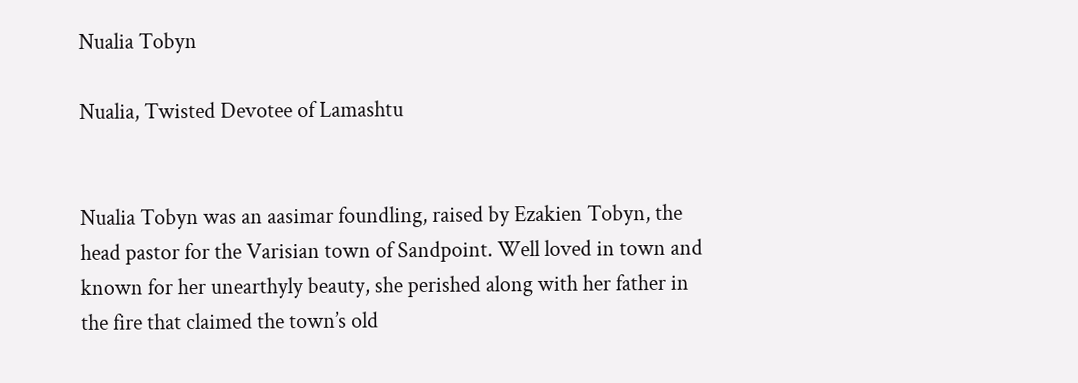Nualia Tobyn

Nualia, Twisted Devotee of Lamashtu


Nualia Tobyn was an aasimar foundling, raised by Ezakien Tobyn, the head pastor for the Varisian town of Sandpoint. Well loved in town and known for her unearthyly beauty, she perished along with her father in the fire that claimed the town’s old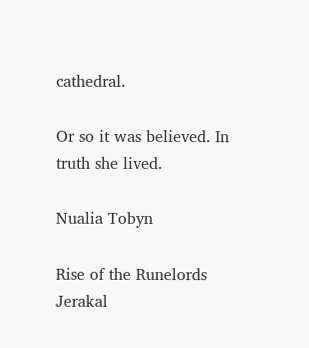cathedral.

Or so it was believed. In truth she lived.

Nualia Tobyn

Rise of the Runelords Jerakal